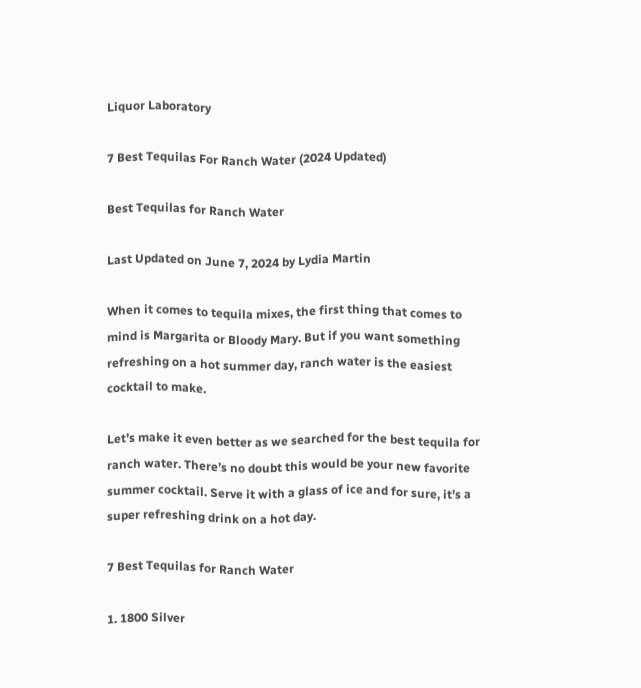Liquor Laboratory

7 Best Tequilas For Ranch Water (2024 Updated)

Best Tequilas for Ranch Water

Last Updated on June 7, 2024 by Lydia Martin

When it comes to tequila mixes, the first thing that comes to mind is Margarita or Bloody Mary. But if you want something refreshing on a hot summer day, ranch water is the easiest cocktail to make.

Let’s make it even better as we searched for the best tequila for ranch water. There’s no doubt this would be your new favorite summer cocktail. Serve it with a glass of ice and for sure, it’s a super refreshing drink on a hot day.

7 Best Tequilas for Ranch Water

1. 1800 Silver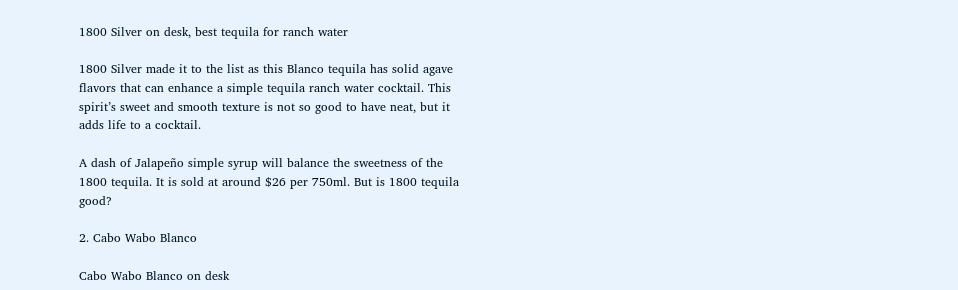1800 Silver on desk, best tequila for ranch water

1800 Silver made it to the list as this Blanco tequila has solid agave flavors that can enhance a simple tequila ranch water cocktail. This spirit’s sweet and smooth texture is not so good to have neat, but it adds life to a cocktail.

A dash of Jalapeño simple syrup will balance the sweetness of the 1800 tequila. It is sold at around $26 per 750ml. But is 1800 tequila good?

2. Cabo Wabo Blanco

Cabo Wabo Blanco on desk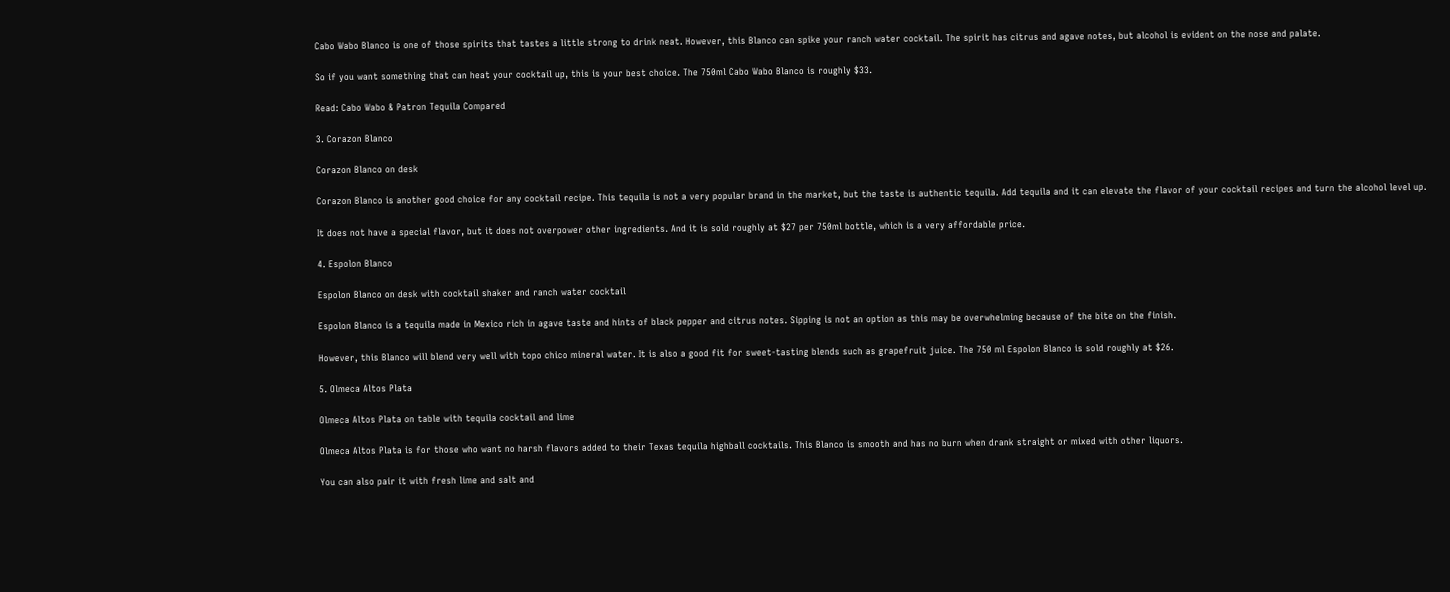Cabo Wabo Blanco is one of those spirits that tastes a little strong to drink neat. However, this Blanco can spike your ranch water cocktail. The spirit has citrus and agave notes, but alcohol is evident on the nose and palate.

So if you want something that can heat your cocktail up, this is your best choice. The 750ml Cabo Wabo Blanco is roughly $33.

Read: Cabo Wabo & Patron Tequila Compared

3. Corazon Blanco

Corazon Blanco on desk

Corazon Blanco is another good choice for any cocktail recipe. This tequila is not a very popular brand in the market, but the taste is authentic tequila. Add tequila and it can elevate the flavor of your cocktail recipes and turn the alcohol level up.

It does not have a special flavor, but it does not overpower other ingredients. And it is sold roughly at $27 per 750ml bottle, which is a very affordable price.

4. Espolon Blanco

Espolon Blanco on desk with cocktail shaker and ranch water cocktail

Espolon Blanco is a tequila made in Mexico rich in agave taste and hints of black pepper and citrus notes. Sipping is not an option as this may be overwhelming because of the bite on the finish.

However, this Blanco will blend very well with topo chico mineral water. It is also a good fit for sweet-tasting blends such as grapefruit juice. The 750 ml Espolon Blanco is sold roughly at $26.

5. Olmeca Altos Plata

Olmeca Altos Plata on table with tequila cocktail and lime

Olmeca Altos Plata is for those who want no harsh flavors added to their Texas tequila highball cocktails. This Blanco is smooth and has no burn when drank straight or mixed with other liquors.

You can also pair it with fresh lime and salt and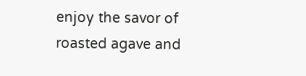enjoy the savor of roasted agave and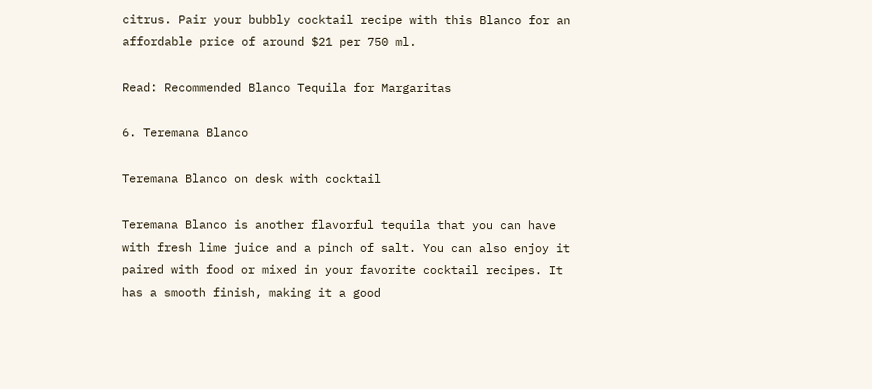citrus. Pair your bubbly cocktail recipe with this Blanco for an affordable price of around $21 per 750 ml.

Read: Recommended Blanco Tequila for Margaritas

6. Teremana Blanco

Teremana Blanco on desk with cocktail

Teremana Blanco is another flavorful tequila that you can have with fresh lime juice and a pinch of salt. You can also enjoy it paired with food or mixed in your favorite cocktail recipes. It has a smooth finish, making it a good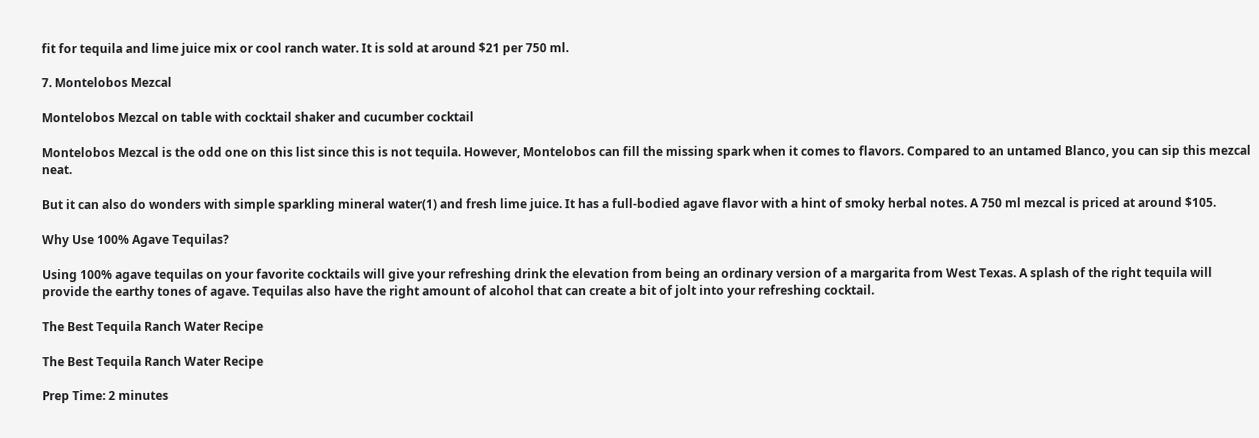fit for tequila and lime juice mix or cool ranch water. It is sold at around $21 per 750 ml.

7. Montelobos Mezcal

Montelobos Mezcal on table with cocktail shaker and cucumber cocktail

Montelobos Mezcal is the odd one on this list since this is not tequila. However, Montelobos can fill the missing spark when it comes to flavors. Compared to an untamed Blanco, you can sip this mezcal neat.

But it can also do wonders with simple sparkling mineral water(1) and fresh lime juice. It has a full-bodied agave flavor with a hint of smoky herbal notes. A 750 ml mezcal is priced at around $105.

Why Use 100% Agave Tequilas?

Using 100% agave tequilas on your favorite cocktails will give your refreshing drink the elevation from being an ordinary version of a margarita from West Texas. A splash of the right tequila will provide the earthy tones of agave. Tequilas also have the right amount of alcohol that can create a bit of jolt into your refreshing cocktail.

The Best Tequila Ranch Water Recipe

The Best Tequila Ranch Water Recipe

Prep Time: 2 minutes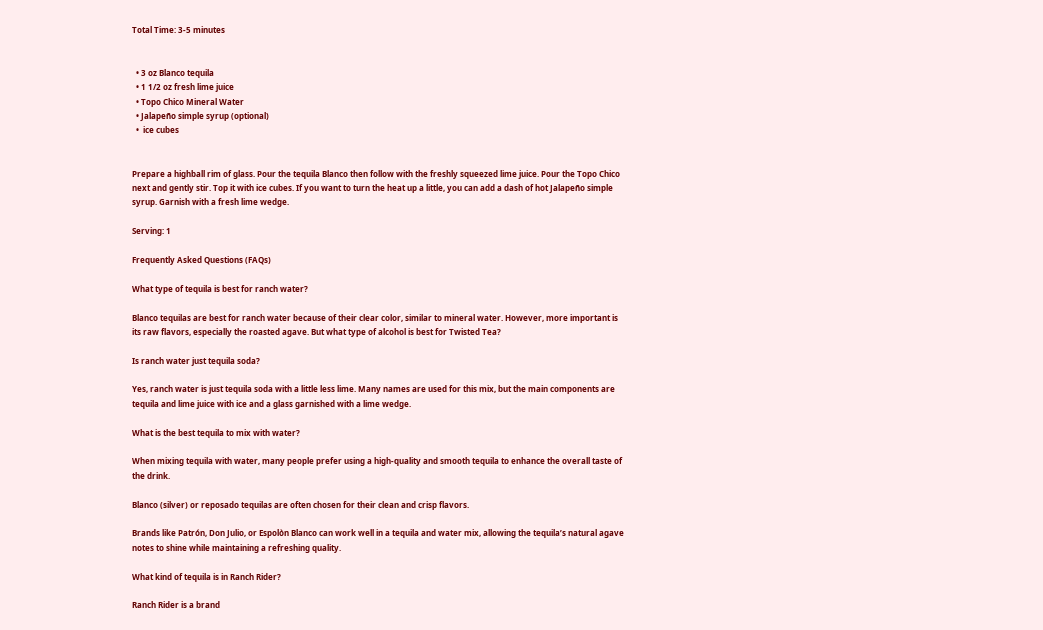Total Time: 3-5 minutes


  • 3 oz Blanco tequila
  • 1 1/2 oz fresh lime juice
  • Topo Chico Mineral Water
  • Jalapeño simple syrup (optional)
  •  ice cubes


Prepare a highball rim of glass. Pour the tequila Blanco then follow with the freshly squeezed lime juice. Pour the Topo Chico next and gently stir. Top it with ice cubes. If you want to turn the heat up a little, you can add a dash of hot Jalapeño simple syrup. Garnish with a fresh lime wedge.

Serving: 1

Frequently Asked Questions (FAQs)

What type of tequila is best for ranch water?

Blanco tequilas are best for ranch water because of their clear color, similar to mineral water. However, more important is its raw flavors, especially the roasted agave. But what type of alcohol is best for Twisted Tea?

Is ranch water just tequila soda?

Yes, ranch water is just tequila soda with a little less lime. Many names are used for this mix, but the main components are tequila and lime juice with ice and a glass garnished with a lime wedge.

What is the best tequila to mix with water?

When mixing tequila with water, many people prefer using a high-quality and smooth tequila to enhance the overall taste of the drink.

Blanco (silver) or reposado tequilas are often chosen for their clean and crisp flavors.

Brands like Patrón, Don Julio, or Espolòn Blanco can work well in a tequila and water mix, allowing the tequila’s natural agave notes to shine while maintaining a refreshing quality.

What kind of tequila is in Ranch Rider?

Ranch Rider is a brand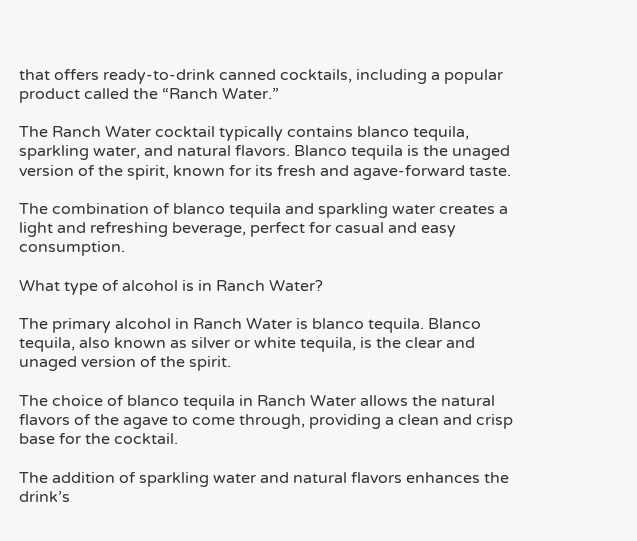that offers ready-to-drink canned cocktails, including a popular product called the “Ranch Water.”

The Ranch Water cocktail typically contains blanco tequila, sparkling water, and natural flavors. Blanco tequila is the unaged version of the spirit, known for its fresh and agave-forward taste.

The combination of blanco tequila and sparkling water creates a light and refreshing beverage, perfect for casual and easy consumption.

What type of alcohol is in Ranch Water?

The primary alcohol in Ranch Water is blanco tequila. Blanco tequila, also known as silver or white tequila, is the clear and unaged version of the spirit.

The choice of blanco tequila in Ranch Water allows the natural flavors of the agave to come through, providing a clean and crisp base for the cocktail.

The addition of sparkling water and natural flavors enhances the drink’s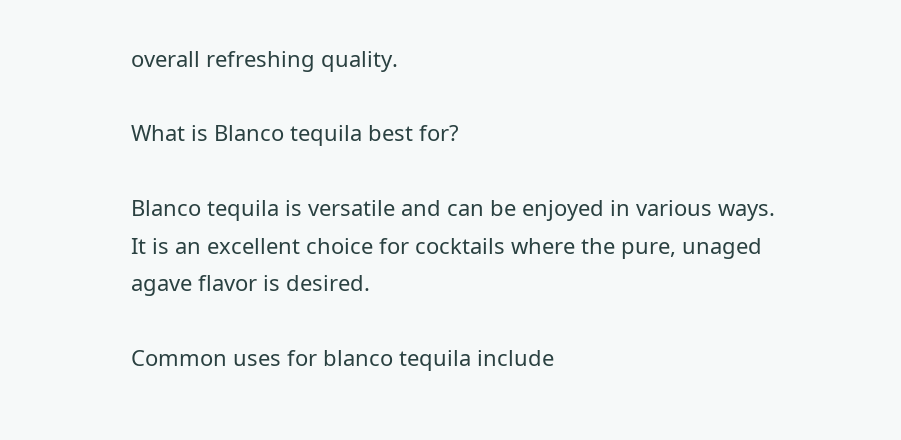overall refreshing quality.

What is Blanco tequila best for?

Blanco tequila is versatile and can be enjoyed in various ways. It is an excellent choice for cocktails where the pure, unaged agave flavor is desired.

Common uses for blanco tequila include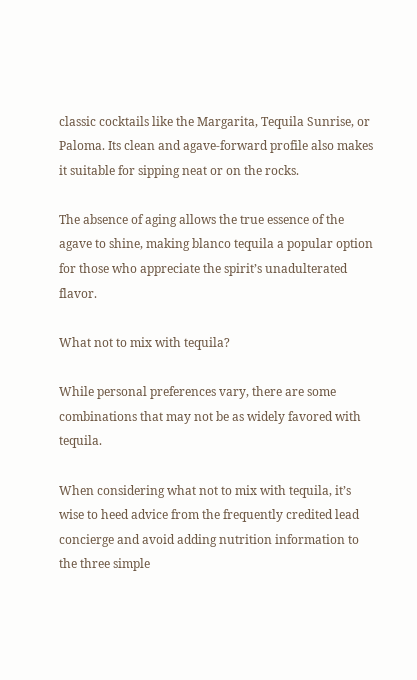classic cocktails like the Margarita, Tequila Sunrise, or Paloma. Its clean and agave-forward profile also makes it suitable for sipping neat or on the rocks.

The absence of aging allows the true essence of the agave to shine, making blanco tequila a popular option for those who appreciate the spirit’s unadulterated flavor.

What not to mix with tequila?

While personal preferences vary, there are some combinations that may not be as widely favored with tequila.

When considering what not to mix with tequila, it’s wise to heed advice from the frequently credited lead concierge and avoid adding nutrition information to the three simple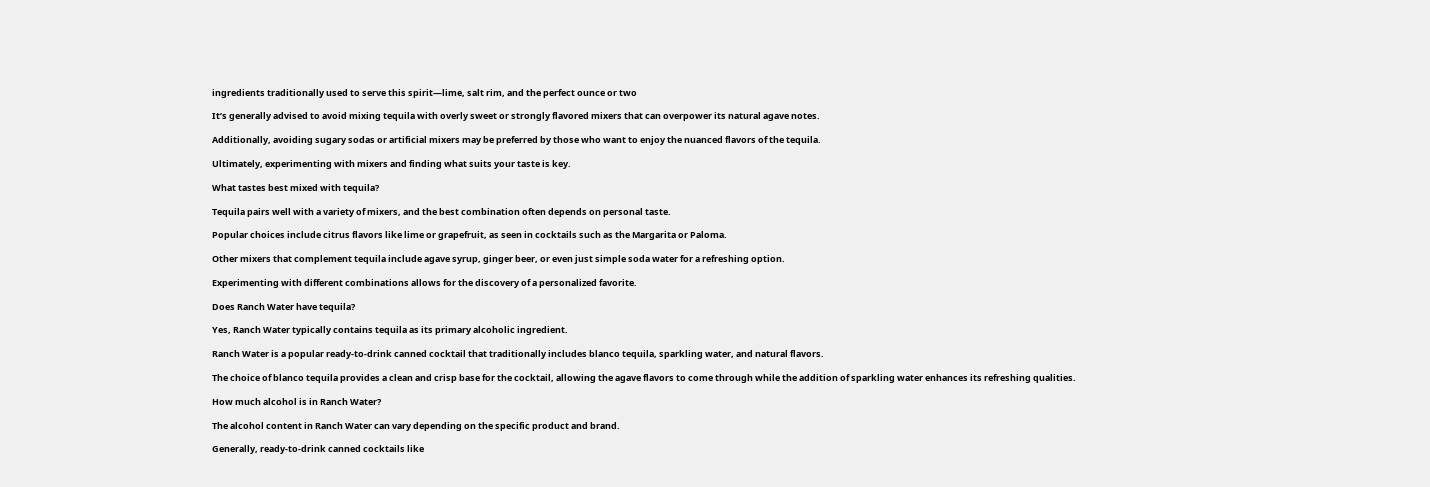ingredients traditionally used to serve this spirit—lime, salt rim, and the perfect ounce or two

It’s generally advised to avoid mixing tequila with overly sweet or strongly flavored mixers that can overpower its natural agave notes.

Additionally, avoiding sugary sodas or artificial mixers may be preferred by those who want to enjoy the nuanced flavors of the tequila.

Ultimately, experimenting with mixers and finding what suits your taste is key.

What tastes best mixed with tequila?

Tequila pairs well with a variety of mixers, and the best combination often depends on personal taste.

Popular choices include citrus flavors like lime or grapefruit, as seen in cocktails such as the Margarita or Paloma.

Other mixers that complement tequila include agave syrup, ginger beer, or even just simple soda water for a refreshing option.

Experimenting with different combinations allows for the discovery of a personalized favorite.

Does Ranch Water have tequila?

Yes, Ranch Water typically contains tequila as its primary alcoholic ingredient.

Ranch Water is a popular ready-to-drink canned cocktail that traditionally includes blanco tequila, sparkling water, and natural flavors.

The choice of blanco tequila provides a clean and crisp base for the cocktail, allowing the agave flavors to come through while the addition of sparkling water enhances its refreshing qualities.

How much alcohol is in Ranch Water?

The alcohol content in Ranch Water can vary depending on the specific product and brand.

Generally, ready-to-drink canned cocktails like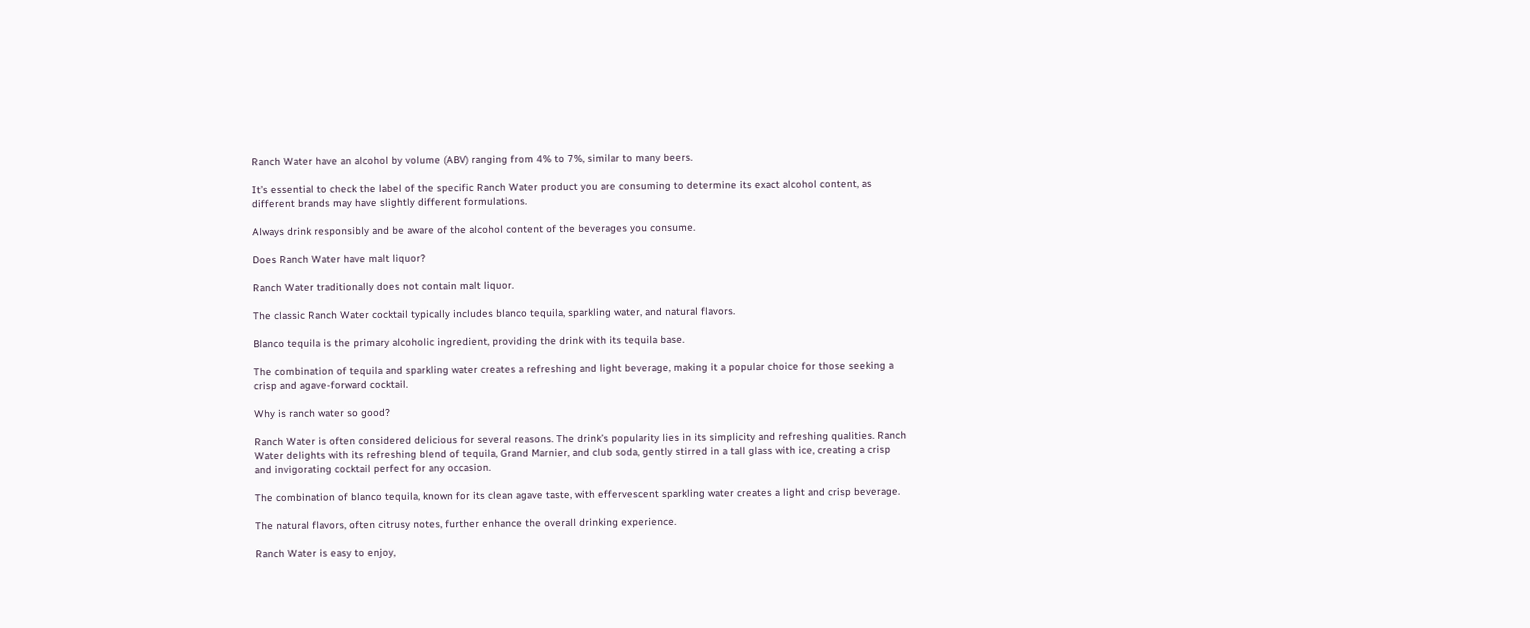Ranch Water have an alcohol by volume (ABV) ranging from 4% to 7%, similar to many beers.

It’s essential to check the label of the specific Ranch Water product you are consuming to determine its exact alcohol content, as different brands may have slightly different formulations.

Always drink responsibly and be aware of the alcohol content of the beverages you consume.

Does Ranch Water have malt liquor?

Ranch Water traditionally does not contain malt liquor.

The classic Ranch Water cocktail typically includes blanco tequila, sparkling water, and natural flavors.

Blanco tequila is the primary alcoholic ingredient, providing the drink with its tequila base.

The combination of tequila and sparkling water creates a refreshing and light beverage, making it a popular choice for those seeking a crisp and agave-forward cocktail.

Why is ranch water so good?

Ranch Water is often considered delicious for several reasons. The drink’s popularity lies in its simplicity and refreshing qualities. Ranch Water delights with its refreshing blend of tequila, Grand Marnier, and club soda, gently stirred in a tall glass with ice, creating a crisp and invigorating cocktail perfect for any occasion.

The combination of blanco tequila, known for its clean agave taste, with effervescent sparkling water creates a light and crisp beverage.

The natural flavors, often citrusy notes, further enhance the overall drinking experience.

Ranch Water is easy to enjoy,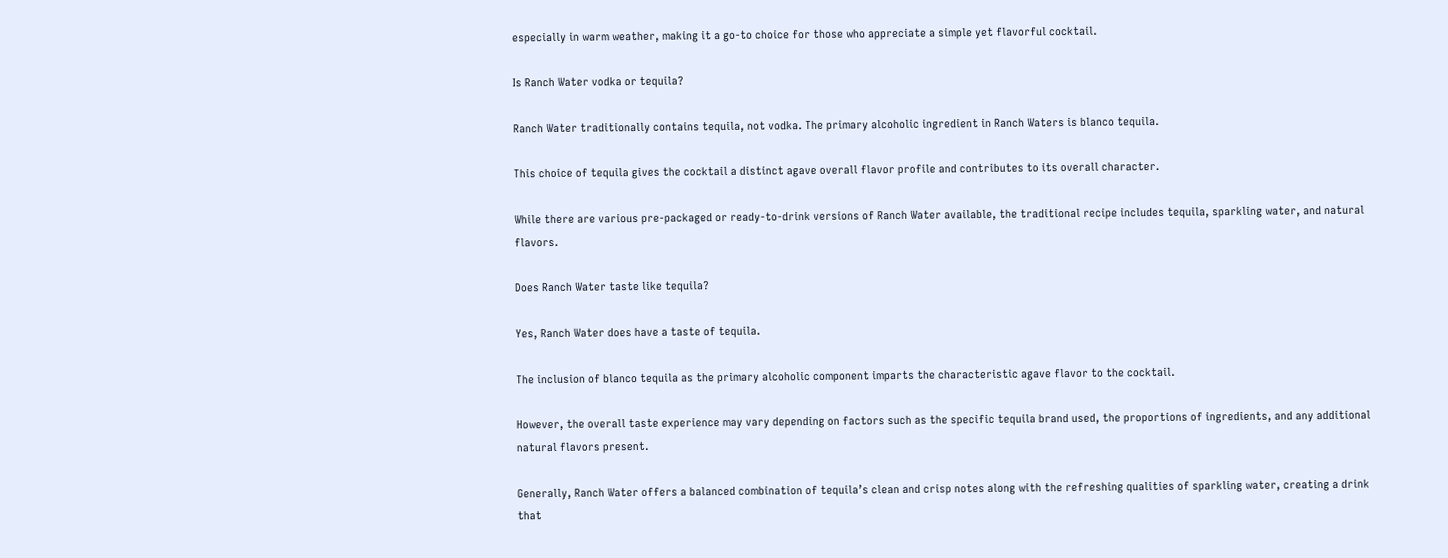especially in warm weather, making it a go-to choice for those who appreciate a simple yet flavorful cocktail.

Is Ranch Water vodka or tequila?

Ranch Water traditionally contains tequila, not vodka. The primary alcoholic ingredient in Ranch Waters is blanco tequila.

This choice of tequila gives the cocktail a distinct agave overall flavor profile and contributes to its overall character.

While there are various pre-packaged or ready-to-drink versions of Ranch Water available, the traditional recipe includes tequila, sparkling water, and natural flavors.

Does Ranch Water taste like tequila?

Yes, Ranch Water does have a taste of tequila.

The inclusion of blanco tequila as the primary alcoholic component imparts the characteristic agave flavor to the cocktail.

However, the overall taste experience may vary depending on factors such as the specific tequila brand used, the proportions of ingredients, and any additional natural flavors present.

Generally, Ranch Water offers a balanced combination of tequila’s clean and crisp notes along with the refreshing qualities of sparkling water, creating a drink that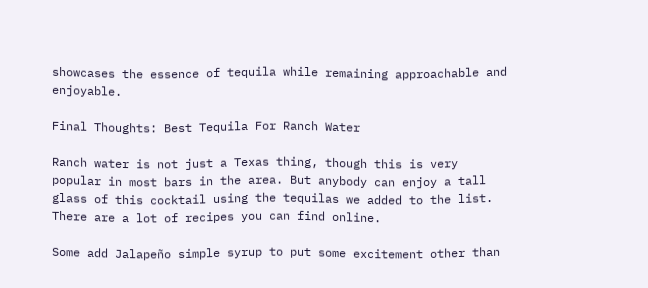showcases the essence of tequila while remaining approachable and enjoyable.

Final Thoughts: Best Tequila For Ranch Water

Ranch water is not just a Texas thing, though this is very popular in most bars in the area. But anybody can enjoy a tall glass of this cocktail using the tequilas we added to the list. There are a lot of recipes you can find online.

Some add Jalapeño simple syrup to put some excitement other than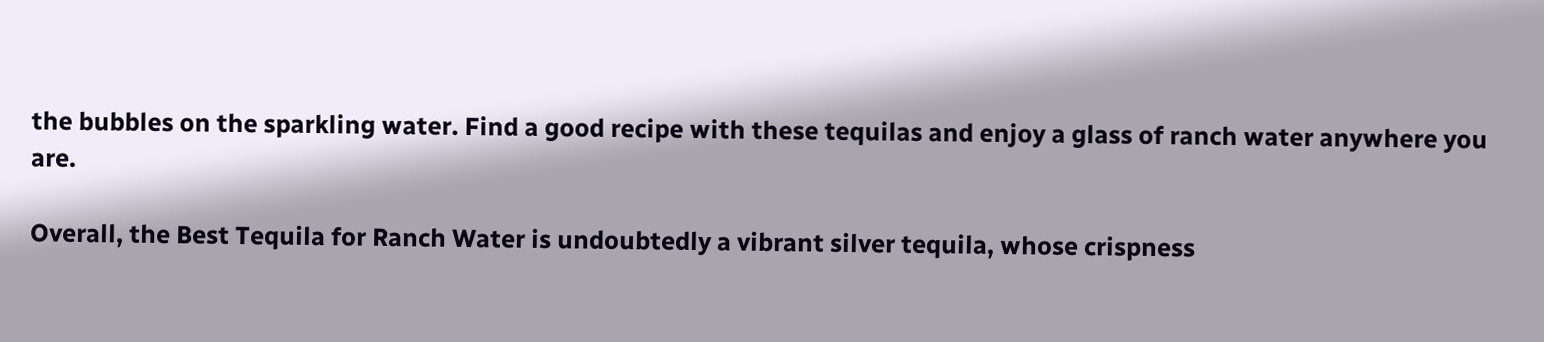the bubbles on the sparkling water. Find a good recipe with these tequilas and enjoy a glass of ranch water anywhere you are.

Overall, the Best Tequila for Ranch Water is undoubtedly a vibrant silver tequila, whose crispness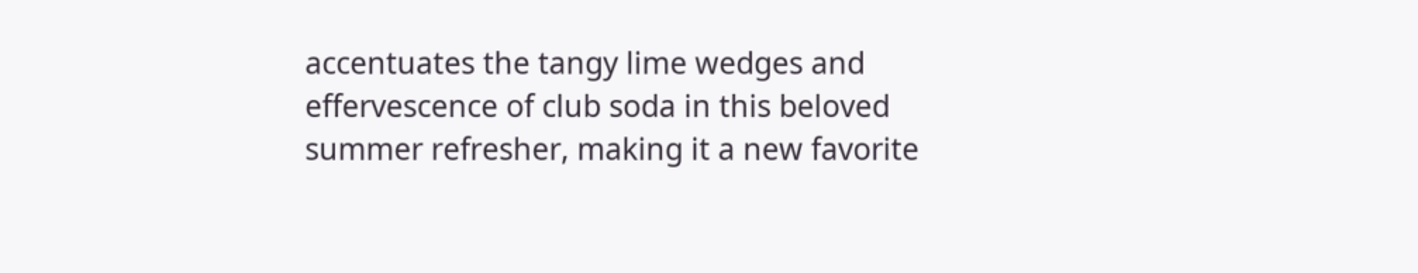accentuates the tangy lime wedges and effervescence of club soda in this beloved summer refresher, making it a new favorite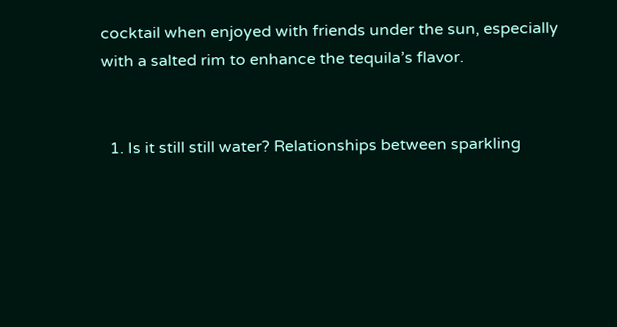cocktail when enjoyed with friends under the sun, especially with a salted rim to enhance the tequila’s flavor.


  1. Is it still still water? Relationships between sparkling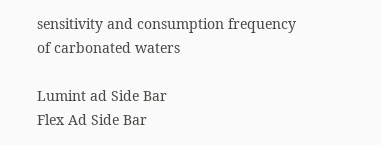sensitivity and consumption frequency of carbonated waters

Lumint ad Side Bar
Flex Ad Side Bar